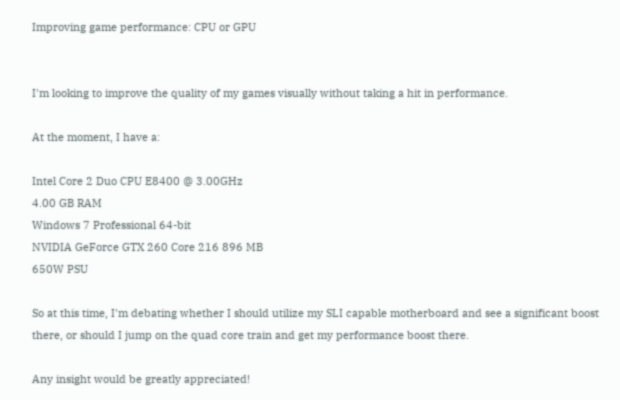Improving game performance: CPU or GPU


I'm looking to improve the quality of my games visually without taking a hit in performance.

At the moment, I have a:

Intel Core 2 Duo CPU E8400 @ 3.00GHz
4.00 GB RAM
Windows 7 Professional 64-bit
NVIDIA GeForce GTX 260 Core 216 896 MB
650W PSU

So at this time, I'm debating whether I should utilize my SLI capable motherboard and see a significant boost there, or should I jump on the quad core train and get my performance boost there.

Any insight would be greatly appreciated!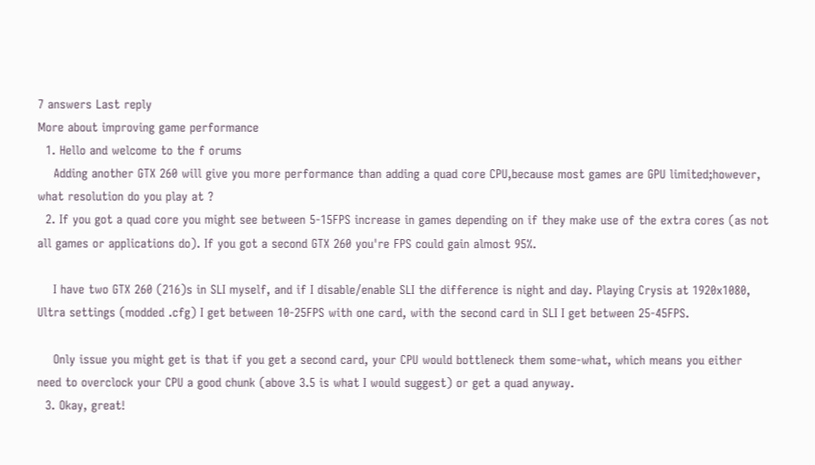7 answers Last reply
More about improving game performance
  1. Hello and welcome to the f orums
    Adding another GTX 260 will give you more performance than adding a quad core CPU,because most games are GPU limited;however, what resolution do you play at ?
  2. If you got a quad core you might see between 5-15FPS increase in games depending on if they make use of the extra cores (as not all games or applications do). If you got a second GTX 260 you're FPS could gain almost 95%.

    I have two GTX 260 (216)s in SLI myself, and if I disable/enable SLI the difference is night and day. Playing Crysis at 1920x1080, Ultra settings (modded .cfg) I get between 10-25FPS with one card, with the second card in SLI I get between 25-45FPS.

    Only issue you might get is that if you get a second card, your CPU would bottleneck them some-what, which means you either need to overclock your CPU a good chunk (above 3.5 is what I would suggest) or get a quad anyway.
  3. Okay, great!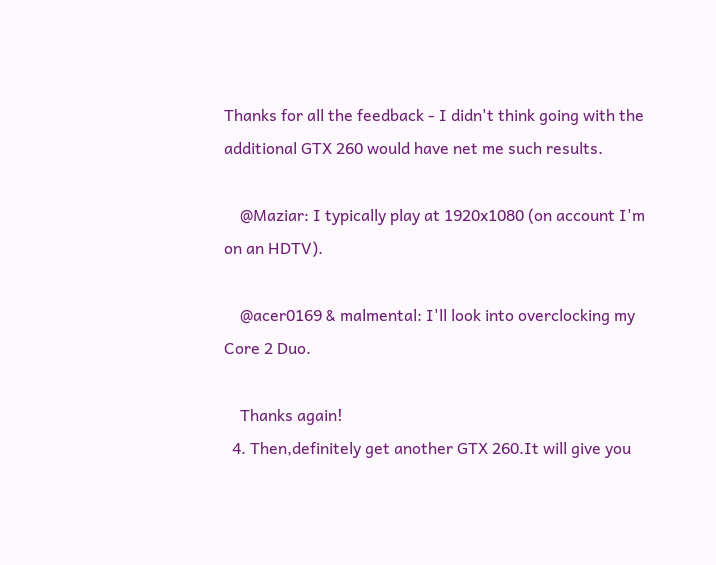Thanks for all the feedback - I didn't think going with the additional GTX 260 would have net me such results.

    @Maziar: I typically play at 1920x1080 (on account I'm on an HDTV).

    @acer0169 & malmental: I'll look into overclocking my Core 2 Duo.

    Thanks again!
  4. Then,definitely get another GTX 260.It will give you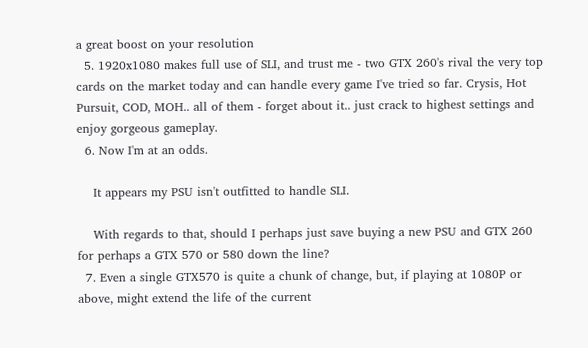a great boost on your resolution
  5. 1920x1080 makes full use of SLI, and trust me - two GTX 260's rival the very top cards on the market today and can handle every game I've tried so far. Crysis, Hot Pursuit, COD, MOH.. all of them - forget about it.. just crack to highest settings and enjoy gorgeous gameplay.
  6. Now I'm at an odds.

    It appears my PSU isn't outfitted to handle SLI.

    With regards to that, should I perhaps just save buying a new PSU and GTX 260 for perhaps a GTX 570 or 580 down the line?
  7. Even a single GTX570 is quite a chunk of change, but, if playing at 1080P or above, might extend the life of the current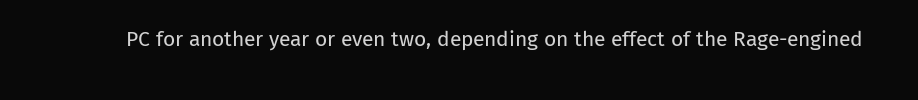PC for another year or even two, depending on the effect of the Rage-engined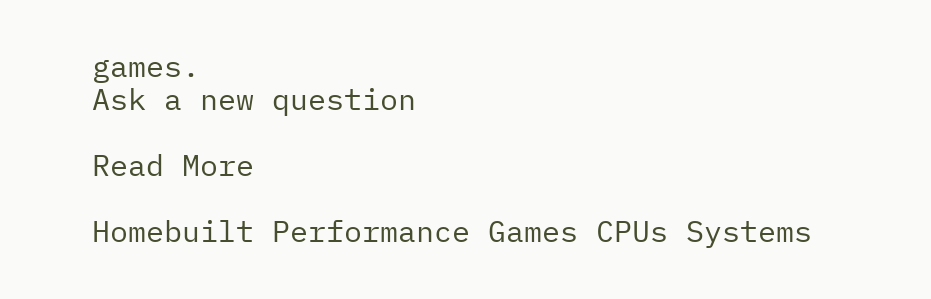games.
Ask a new question

Read More

Homebuilt Performance Games CPUs Systems